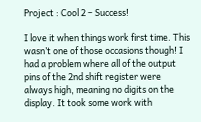Project : Cool 2 – Success!

I love it when things work first time. This wasn’t one of those occasions though! I had a problem where all of the output pins of the 2nd shift register were always high, meaning no digits on the display. It took some work with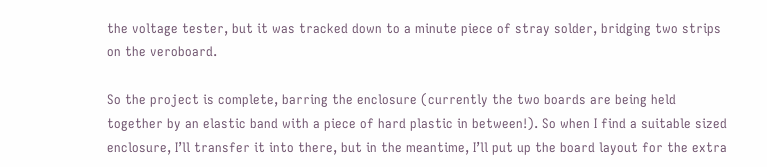the voltage tester, but it was tracked down to a minute piece of stray solder, bridging two strips on the veroboard.

So the project is complete, barring the enclosure (currently the two boards are being held together by an elastic band with a piece of hard plastic in between!). So when I find a suitable sized enclosure, I’ll transfer it into there, but in the meantime, I’ll put up the board layout for the extra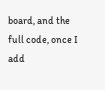board, and the full code, once I add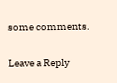some comments.

Leave a Reply